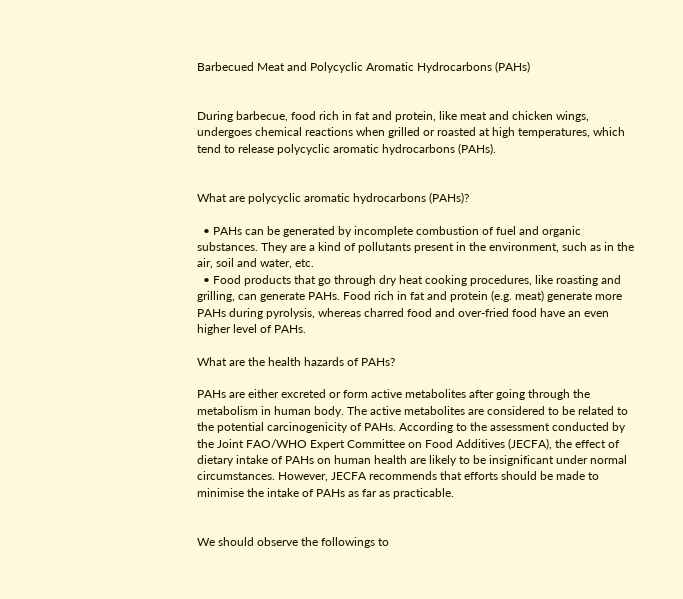Barbecued Meat and Polycyclic Aromatic Hydrocarbons (PAHs)


During barbecue, food rich in fat and protein, like meat and chicken wings, undergoes chemical reactions when grilled or roasted at high temperatures, which tend to release polycyclic aromatic hydrocarbons (PAHs).


What are polycyclic aromatic hydrocarbons (PAHs)?

  • PAHs can be generated by incomplete combustion of fuel and organic substances. They are a kind of pollutants present in the environment, such as in the air, soil and water, etc.
  • Food products that go through dry heat cooking procedures, like roasting and grilling, can generate PAHs. Food rich in fat and protein (e.g. meat) generate more PAHs during pyrolysis, whereas charred food and over-fried food have an even higher level of PAHs.

What are the health hazards of PAHs?

PAHs are either excreted or form active metabolites after going through the metabolism in human body. The active metabolites are considered to be related to the potential carcinogenicity of PAHs. According to the assessment conducted by the Joint FAO/WHO Expert Committee on Food Additives (JECFA), the effect of dietary intake of PAHs on human health are likely to be insignificant under normal circumstances. However, JECFA recommends that efforts should be made to minimise the intake of PAHs as far as practicable.


We should observe the followings to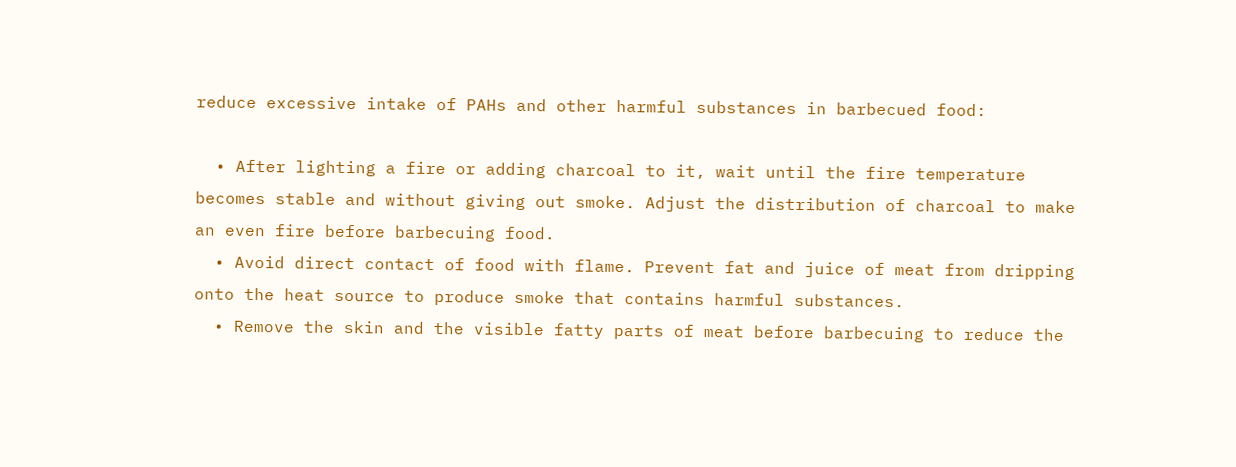reduce excessive intake of PAHs and other harmful substances in barbecued food:

  • After lighting a fire or adding charcoal to it, wait until the fire temperature becomes stable and without giving out smoke. Adjust the distribution of charcoal to make an even fire before barbecuing food.
  • Avoid direct contact of food with flame. Prevent fat and juice of meat from dripping onto the heat source to produce smoke that contains harmful substances.
  • Remove the skin and the visible fatty parts of meat before barbecuing to reduce the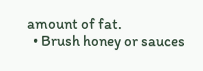amount of fat.
  • Brush honey or sauces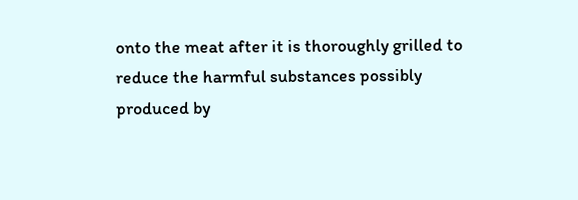onto the meat after it is thoroughly grilled to reduce the harmful substances possibly produced by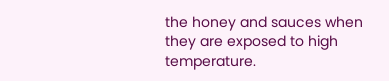the honey and sauces when they are exposed to high temperature.